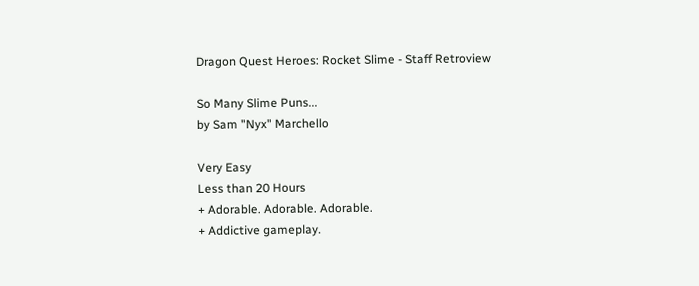Dragon Quest Heroes: Rocket Slime - Staff Retroview

So Many Slime Puns...
by Sam "Nyx" Marchello

Very Easy
Less than 20 Hours
+ Adorable. Adorable. Adorable.
+ Addictive gameplay.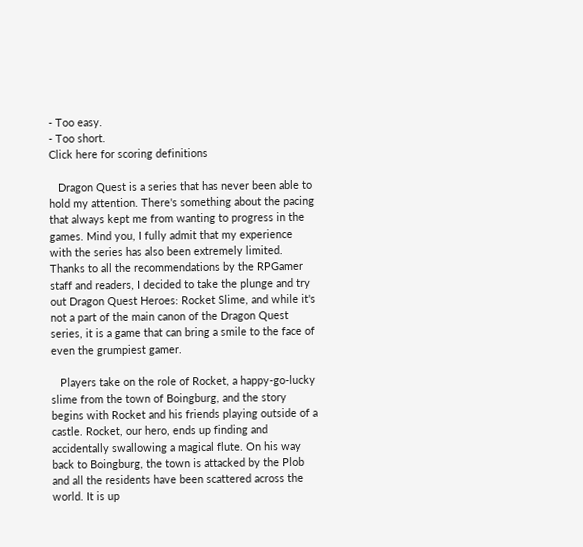- Too easy.
- Too short.
Click here for scoring definitions

   Dragon Quest is a series that has never been able to hold my attention. There's something about the pacing that always kept me from wanting to progress in the games. Mind you, I fully admit that my experience with the series has also been extremely limited. Thanks to all the recommendations by the RPGamer staff and readers, I decided to take the plunge and try out Dragon Quest Heroes: Rocket Slime, and while it's not a part of the main canon of the Dragon Quest series, it is a game that can bring a smile to the face of even the grumpiest gamer.

   Players take on the role of Rocket, a happy-go-lucky slime from the town of Boingburg, and the story begins with Rocket and his friends playing outside of a castle. Rocket, our hero, ends up finding and accidentally swallowing a magical flute. On his way back to Boingburg, the town is attacked by the Plob and all the residents have been scattered across the world. It is up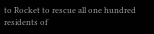to Rocket to rescue all one hundred residents of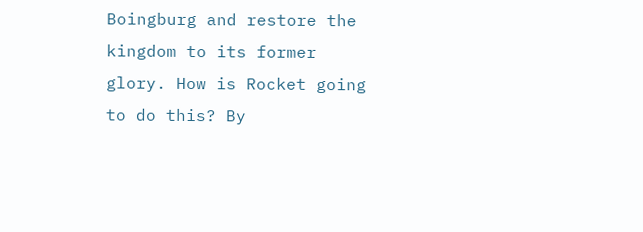Boingburg and restore the kingdom to its former glory. How is Rocket going to do this? By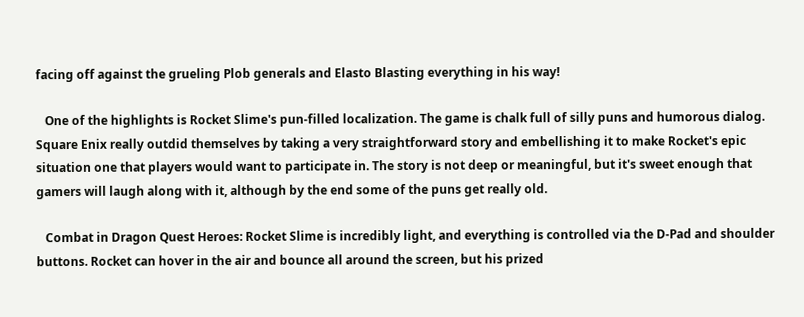facing off against the grueling Plob generals and Elasto Blasting everything in his way!

   One of the highlights is Rocket Slime's pun-filled localization. The game is chalk full of silly puns and humorous dialog. Square Enix really outdid themselves by taking a very straightforward story and embellishing it to make Rocket's epic situation one that players would want to participate in. The story is not deep or meaningful, but it's sweet enough that gamers will laugh along with it, although by the end some of the puns get really old.

   Combat in Dragon Quest Heroes: Rocket Slime is incredibly light, and everything is controlled via the D-Pad and shoulder buttons. Rocket can hover in the air and bounce all around the screen, but his prized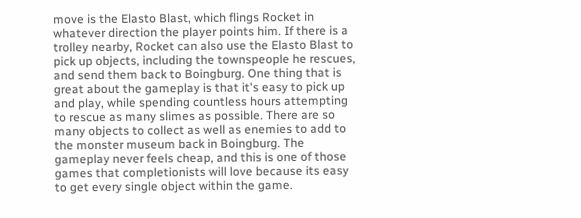move is the Elasto Blast, which flings Rocket in whatever direction the player points him. If there is a trolley nearby, Rocket can also use the Elasto Blast to pick up objects, including the townspeople he rescues, and send them back to Boingburg. One thing that is great about the gameplay is that it's easy to pick up and play, while spending countless hours attempting to rescue as many slimes as possible. There are so many objects to collect as well as enemies to add to the monster museum back in Boingburg. The gameplay never feels cheap, and this is one of those games that completionists will love because its easy to get every single object within the game.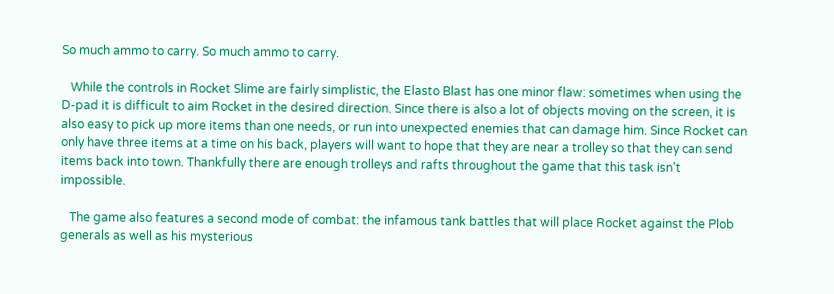So much ammo to carry. So much ammo to carry.

   While the controls in Rocket Slime are fairly simplistic, the Elasto Blast has one minor flaw: sometimes when using the D-pad it is difficult to aim Rocket in the desired direction. Since there is also a lot of objects moving on the screen, it is also easy to pick up more items than one needs, or run into unexpected enemies that can damage him. Since Rocket can only have three items at a time on his back, players will want to hope that they are near a trolley so that they can send items back into town. Thankfully there are enough trolleys and rafts throughout the game that this task isn't impossible.

   The game also features a second mode of combat: the infamous tank battles that will place Rocket against the Plob generals as well as his mysterious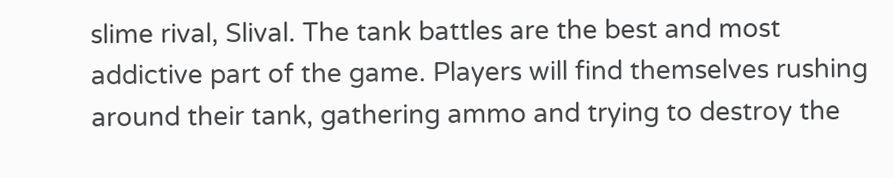slime rival, Slival. The tank battles are the best and most addictive part of the game. Players will find themselves rushing around their tank, gathering ammo and trying to destroy the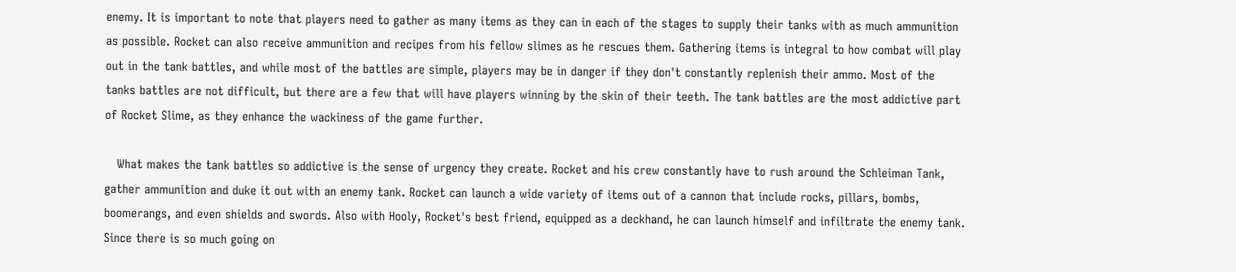enemy. It is important to note that players need to gather as many items as they can in each of the stages to supply their tanks with as much ammunition as possible. Rocket can also receive ammunition and recipes from his fellow slimes as he rescues them. Gathering items is integral to how combat will play out in the tank battles, and while most of the battles are simple, players may be in danger if they don't constantly replenish their ammo. Most of the tanks battles are not difficult, but there are a few that will have players winning by the skin of their teeth. The tank battles are the most addictive part of Rocket Slime, as they enhance the wackiness of the game further.

   What makes the tank battles so addictive is the sense of urgency they create. Rocket and his crew constantly have to rush around the Schleiman Tank, gather ammunition and duke it out with an enemy tank. Rocket can launch a wide variety of items out of a cannon that include rocks, pillars, bombs, boomerangs, and even shields and swords. Also with Hooly, Rocket's best friend, equipped as a deckhand, he can launch himself and infiltrate the enemy tank. Since there is so much going on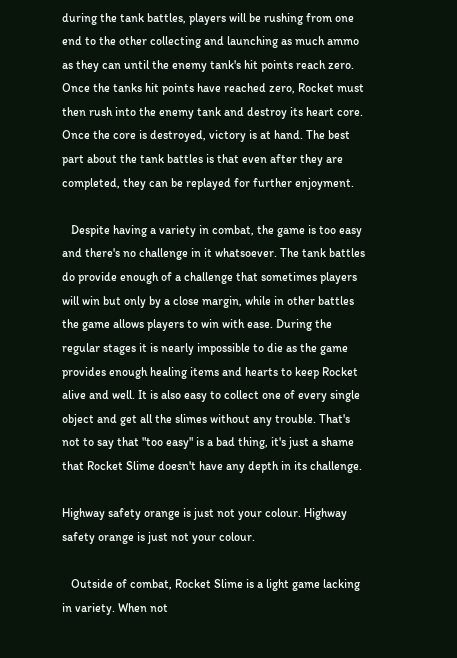during the tank battles, players will be rushing from one end to the other collecting and launching as much ammo as they can until the enemy tank's hit points reach zero. Once the tanks hit points have reached zero, Rocket must then rush into the enemy tank and destroy its heart core. Once the core is destroyed, victory is at hand. The best part about the tank battles is that even after they are completed, they can be replayed for further enjoyment.

   Despite having a variety in combat, the game is too easy and there's no challenge in it whatsoever. The tank battles do provide enough of a challenge that sometimes players will win but only by a close margin, while in other battles the game allows players to win with ease. During the regular stages it is nearly impossible to die as the game provides enough healing items and hearts to keep Rocket alive and well. It is also easy to collect one of every single object and get all the slimes without any trouble. That's not to say that "too easy" is a bad thing, it's just a shame that Rocket Slime doesn't have any depth in its challenge.

Highway safety orange is just not your colour. Highway safety orange is just not your colour.

   Outside of combat, Rocket Slime is a light game lacking in variety. When not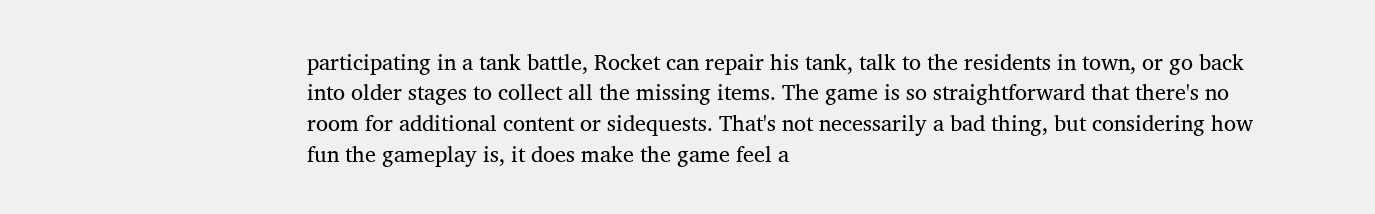participating in a tank battle, Rocket can repair his tank, talk to the residents in town, or go back into older stages to collect all the missing items. The game is so straightforward that there's no room for additional content or sidequests. That's not necessarily a bad thing, but considering how fun the gameplay is, it does make the game feel a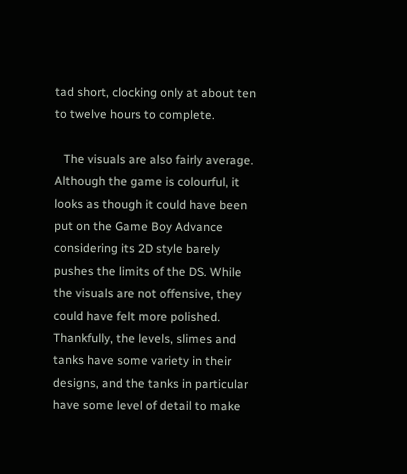tad short, clocking only at about ten to twelve hours to complete.

   The visuals are also fairly average. Although the game is colourful, it looks as though it could have been put on the Game Boy Advance considering its 2D style barely pushes the limits of the DS. While the visuals are not offensive, they could have felt more polished. Thankfully, the levels, slimes and tanks have some variety in their designs, and the tanks in particular have some level of detail to make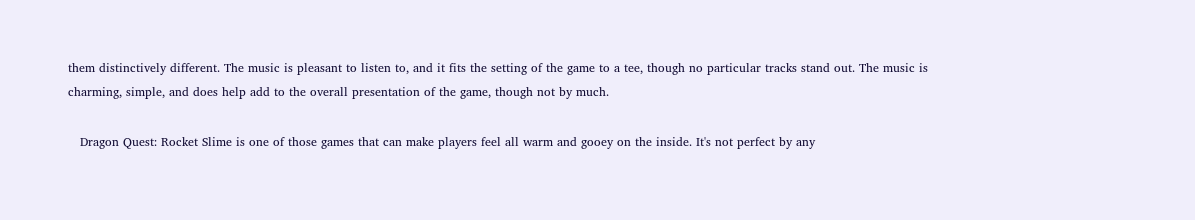them distinctively different. The music is pleasant to listen to, and it fits the setting of the game to a tee, though no particular tracks stand out. The music is charming, simple, and does help add to the overall presentation of the game, though not by much.

   Dragon Quest: Rocket Slime is one of those games that can make players feel all warm and gooey on the inside. It's not perfect by any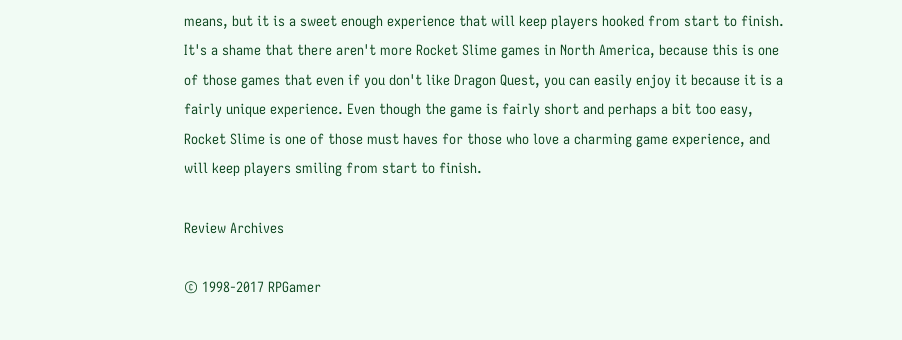means, but it is a sweet enough experience that will keep players hooked from start to finish. It's a shame that there aren't more Rocket Slime games in North America, because this is one of those games that even if you don't like Dragon Quest, you can easily enjoy it because it is a fairly unique experience. Even though the game is fairly short and perhaps a bit too easy, Rocket Slime is one of those must haves for those who love a charming game experience, and will keep players smiling from start to finish.

Review Archives

© 1998-2017 RPGamer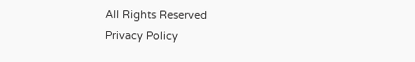All Rights Reserved
Privacy Policy